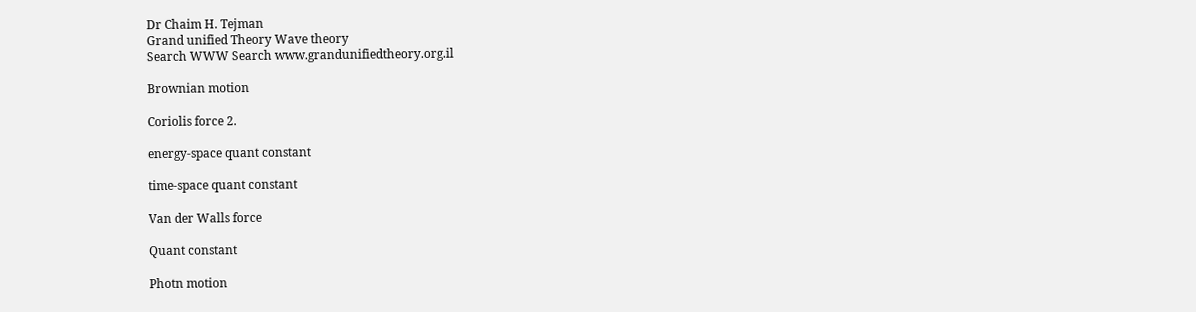Dr Chaim H. Tejman
Grand unified Theory Wave theory
Search WWW Search www.grandunifiedtheory.org.il

Brownian motion

Coriolis force 2.

energy-space quant constant

time-space quant constant

Van der Walls force

Quant constant

Photn motion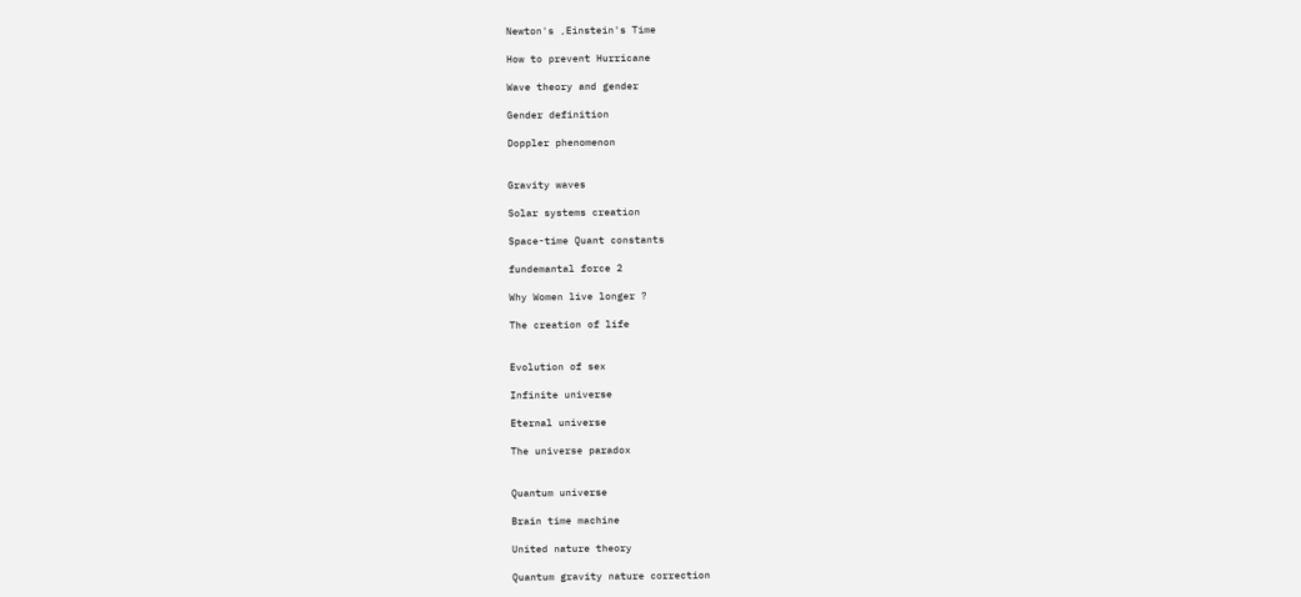Newton's ,Einstein's Time

How to prevent Hurricane

Wave theory and gender

Gender definition

Doppler phenomenon


Gravity waves

Solar systems creation

Space-time Quant constants

fundemantal force 2

Why Women live longer ?

The creation of life


Evolution of sex

Infinite universe

Eternal universe

The universe paradox


Quantum universe

Brain time machine

United nature theory

Quantum gravity nature correction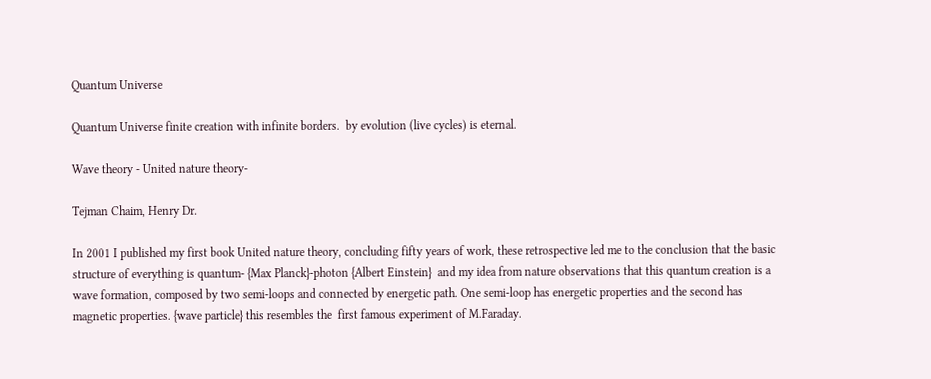Quantum Universe

Quantum Universe finite creation with infinite borders.  by evolution (live cycles) is eternal.

Wave theory - United nature theory-

Tejman Chaim, Henry Dr.

In 2001 I published my first book United nature theory, concluding fifty years of work, these retrospective led me to the conclusion that the basic structure of everything is quantum- {Max Planck}-photon {Albert Einstein}  and my idea from nature observations that this quantum creation is a wave formation, composed by two semi-loops and connected by energetic path. One semi-loop has energetic properties and the second has magnetic properties. {wave particle} this resembles the  first famous experiment of M.Faraday.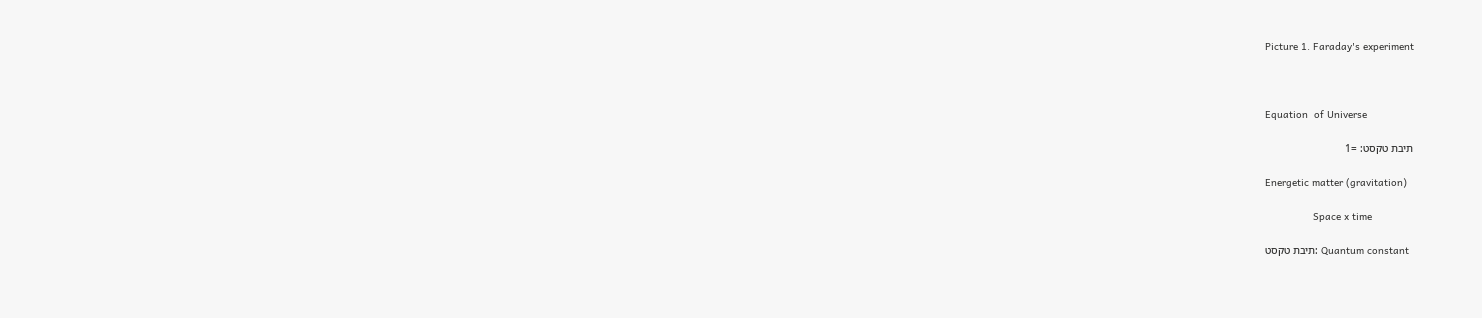Picture 1. Faraday's experiment



Equation  of Universe

תיבת טקסט: =1

Energetic matter (gravitation)

                Space x time

תיבת טקסט: Quantum constant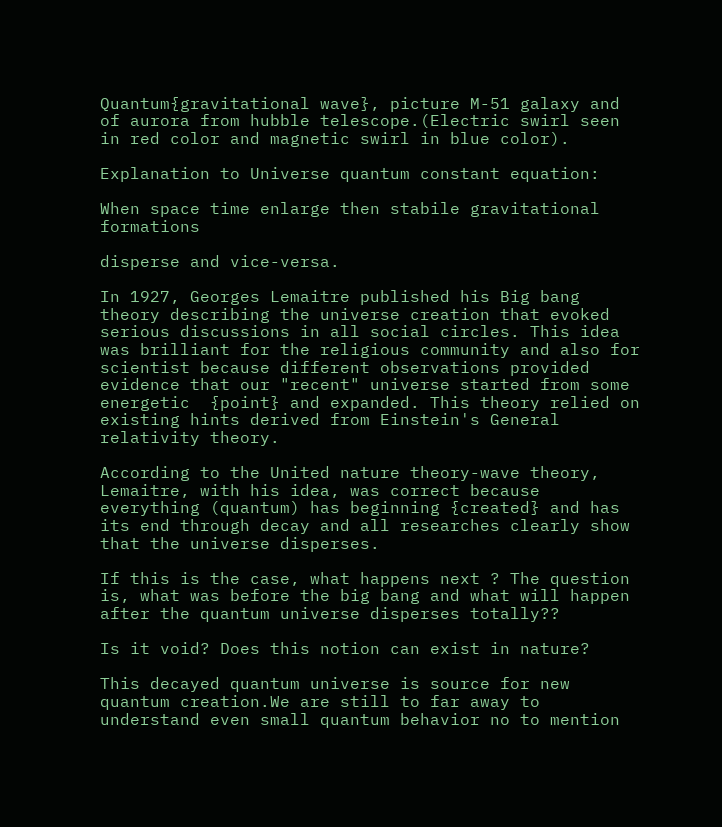Quantum{gravitational wave}, picture M-51 galaxy and of aurora from hubble telescope.(Electric swirl seen in red color and magnetic swirl in blue color).

Explanation to Universe quantum constant equation:

When space time enlarge then stabile gravitational formations

disperse and vice-versa.

In 1927, Georges Lemaitre published his Big bang theory describing the universe creation that evoked serious discussions in all social circles. This idea was brilliant for the religious community and also for scientist because different observations provided evidence that our "recent" universe started from some energetic  {point} and expanded. This theory relied on existing hints derived from Einstein's General relativity theory.

According to the United nature theory-wave theory, Lemaitre, with his idea, was correct because everything (quantum) has beginning {created} and has its end through decay and all researches clearly show that the universe disperses.

If this is the case, what happens next ? The question is, what was before the big bang and what will happen after the quantum universe disperses totally??

Is it void? Does this notion can exist in nature?

This decayed quantum universe is source for new quantum creation.We are still to far away to understand even small quantum behavior no to mention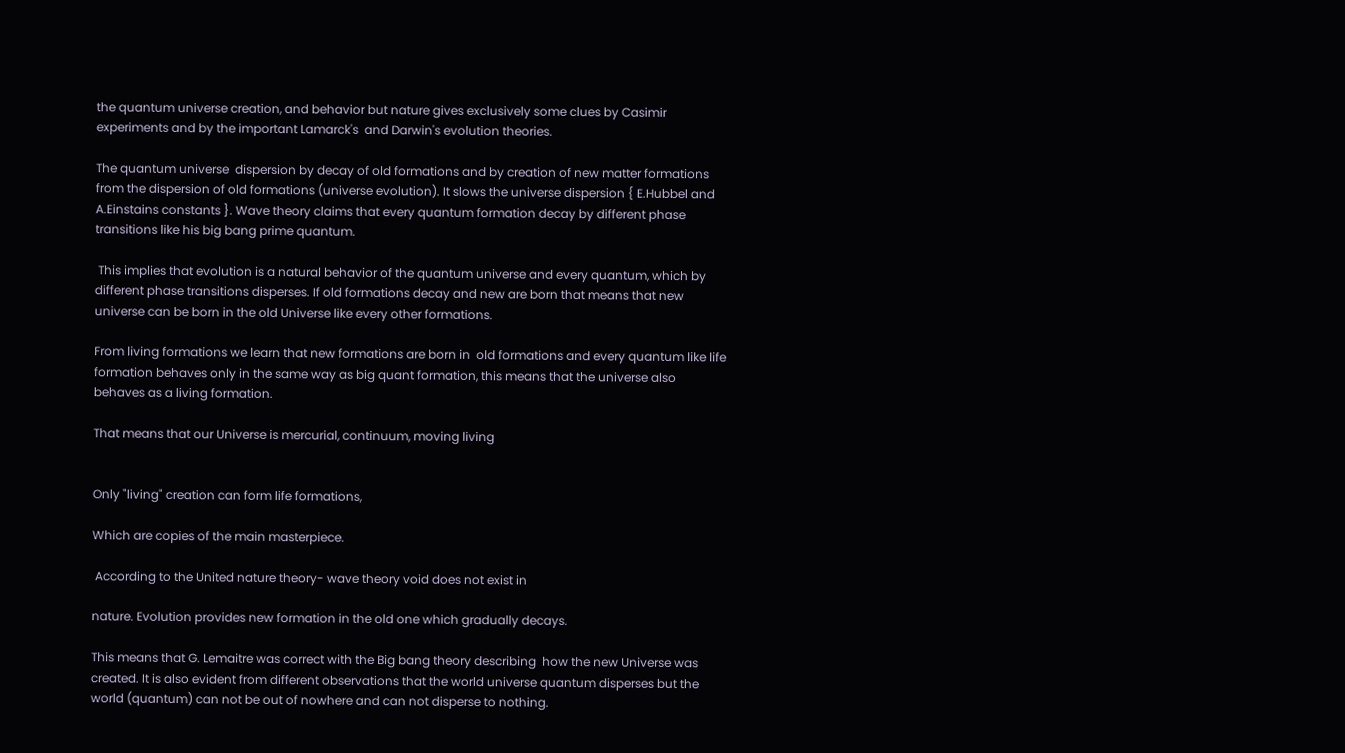the quantum universe creation, and behavior but nature gives exclusively some clues by Casimir experiments and by the important Lamarck's  and Darwin's evolution theories.

The quantum universe  dispersion by decay of old formations and by creation of new matter formations from the dispersion of old formations (universe evolution). It slows the universe dispersion { E.Hubbel and A.Einstains constants }. Wave theory claims that every quantum formation decay by different phase transitions like his big bang prime quantum.

 This implies that evolution is a natural behavior of the quantum universe and every quantum, which by different phase transitions disperses. If old formations decay and new are born that means that new universe can be born in the old Universe like every other formations.

From living formations we learn that new formations are born in  old formations and every quantum like life formation behaves only in the same way as big quant formation, this means that the universe also behaves as a living formation.

That means that our Universe is mercurial, continuum, moving living


Only "living" creation can form life formations,

Which are copies of the main masterpiece.

 According to the United nature theory- wave theory void does not exist in

nature. Evolution provides new formation in the old one which gradually decays.

This means that G. Lemaitre was correct with the Big bang theory describing  how the new Universe was created. It is also evident from different observations that the world universe quantum disperses but the world (quantum) can not be out of nowhere and can not disperse to nothing.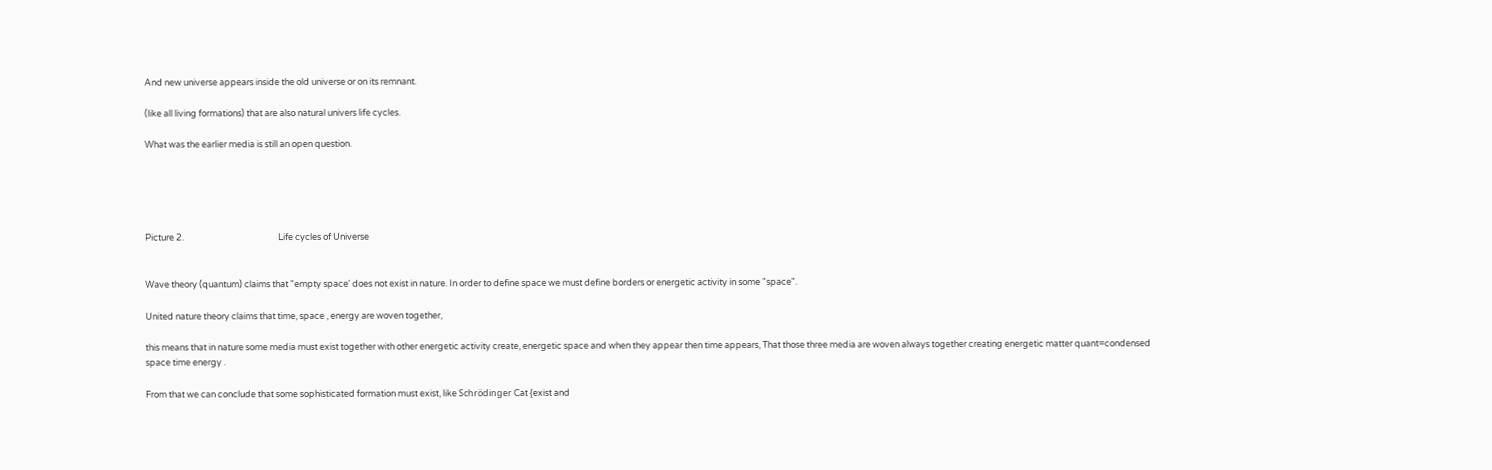And new universe appears inside the old universe or on its remnant.

(like all living formations) that are also natural univers life cycles.

What was the earlier media is still an open question.





Picture 2.                                               Life cycles of Universe


Wave theory (quantum) claims that "empty space' does not exist in nature. In order to define space we must define borders or energetic activity in some "space".

United nature theory claims that time, space , energy are woven together,

this means that in nature some media must exist together with other energetic activity create, energetic space and when they appear then time appears, That those three media are woven always together creating energetic matter quant=condensed space time energy .

From that we can conclude that some sophisticated formation must exist, like Schrödinger Cat {exist and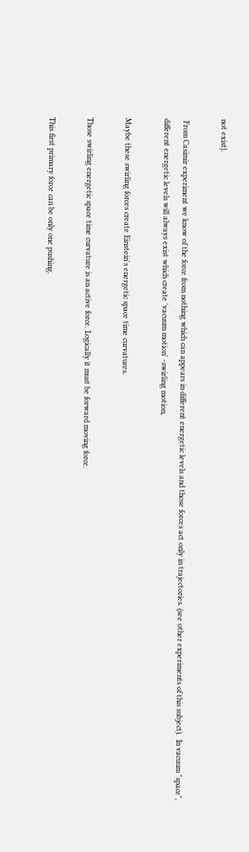not exist}.

 From Casimir experiment we know of the force from nothing which can appears in different energetic levels and those forces act only in trajectories. (see other experiments of this subject).  In vacuum "space", different energetic levels will always exist which create 'vacuum motion' -swirling motion,

Maybe these swirling forces create Einstein's energetic space time curvatures.

Those swirling energetic space time curvature is an active force. Logically it must be forward moving force.

This first primary force can be only one pushing.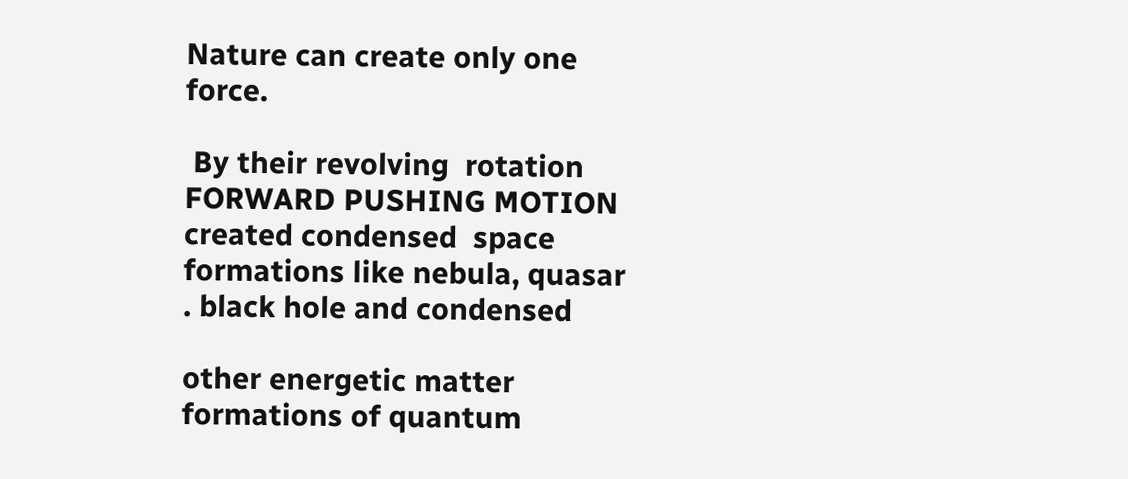Nature can create only one force.

 By their revolving  rotation FORWARD PUSHING MOTION created condensed  space formations like nebula, quasar . black hole and condensed

other energetic matter formations of quantum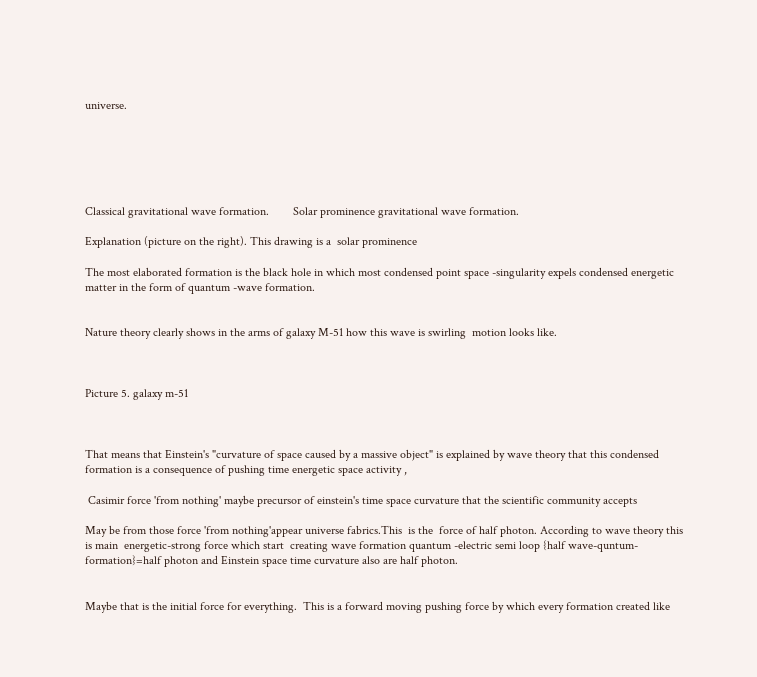universe.






Classical gravitational wave formation.        Solar prominence gravitational wave formation.

Explanation (picture on the right). This drawing is a  solar prominence

The most elaborated formation is the black hole in which most condensed point space -singularity expels condensed energetic matter in the form of quantum -wave formation.


Nature theory clearly shows in the arms of galaxy M-51 how this wave is swirling  motion looks like.



Picture 5. galaxy m-51



That means that Einstein's "curvature of space caused by a massive object" is explained by wave theory that this condensed formation is a consequence of pushing time energetic space activity ,

 Casimir force 'from nothing' maybe precursor of einstein's time space curvature that the scientific community accepts

May be from those force 'from nothing'appear universe fabrics.This  is the  force of half photon. According to wave theory this is main  energetic-strong force which start  creating wave formation quantum -electric semi loop {half wave-quntum-formation}=half photon and Einstein space time curvature also are half photon.


Maybe that is the initial force for everything.  This is a forward moving pushing force by which every formation created like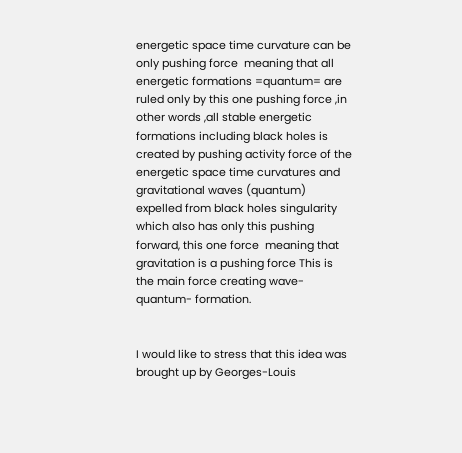energetic space time curvature can be only pushing force  meaning that all energetic formations =quantum= are ruled only by this one pushing force ,in other words ,all stable energetic formations including black holes is created by pushing activity force of the energetic space time curvatures and gravitational waves (quantum) expelled from black holes singularity which also has only this pushing forward, this one force  meaning that gravitation is a pushing force This is the main force creating wave-quantum- formation.


I would like to stress that this idea was brought up by Georges-Louis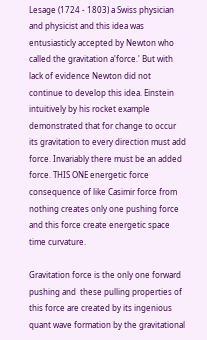Lesage (1724 - 1803) a Swiss physician and physicist and this idea was entusiasticly accepted by Newton who called the gravitation a'force.' But with lack of evidence Newton did not continue to develop this idea. Einstein intuitively by his rocket example demonstrated that for change to occur its gravitation to every direction must add force. Invariably there must be an added force. THIS ONE energetic force consequence of like Casimir force from nothing creates only one pushing force and this force create energetic space time curvature.

Gravitation force is the only one forward pushing and  these pulling properties of this force are created by its ingenious quant wave formation by the gravitational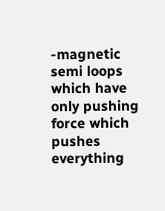-magnetic semi loops which have only pushing force which pushes everything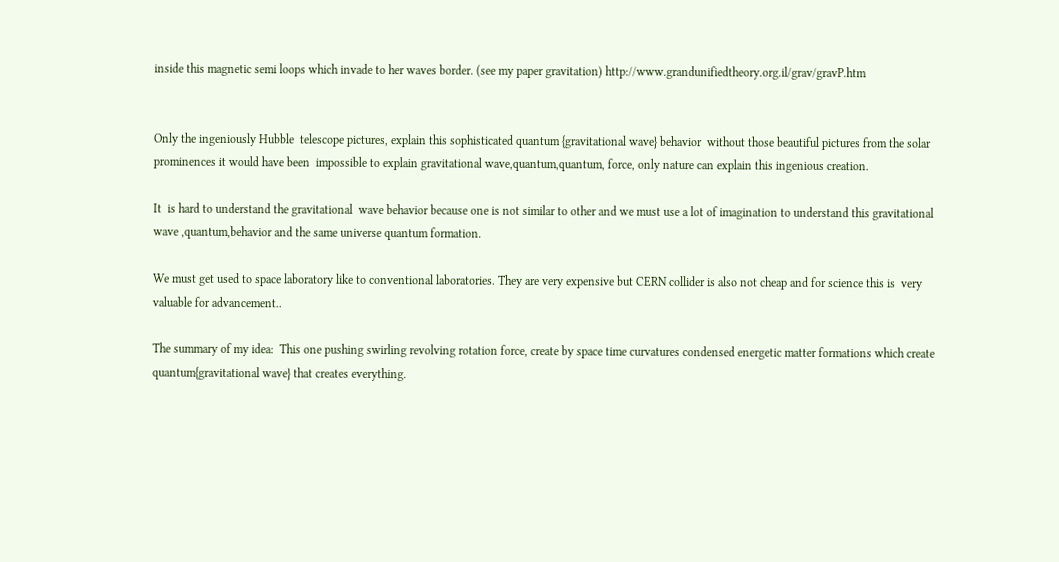inside this magnetic semi loops which invade to her waves border. (see my paper gravitation) http://www.grandunifiedtheory.org.il/grav/gravP.htm


Only the ingeniously Hubble  telescope pictures, explain this sophisticated quantum {gravitational wave} behavior  without those beautiful pictures from the solar prominences it would have been  impossible to explain gravitational wave,quantum,quantum, force, only nature can explain this ingenious creation.

It  is hard to understand the gravitational  wave behavior because one is not similar to other and we must use a lot of imagination to understand this gravitational wave ,quantum,behavior and the same universe quantum formation.

We must get used to space laboratory like to conventional laboratories. They are very expensive but CERN collider is also not cheap and for science this is  very valuable for advancement..

The summary of my idea:  This one pushing swirling revolving rotation force, create by space time curvatures condensed energetic matter formations which create quantum{gravitational wave} that creates everything.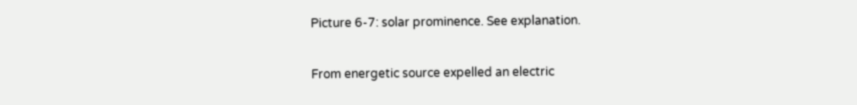Picture 6-7: solar prominence. See explanation.

From energetic source expelled an electric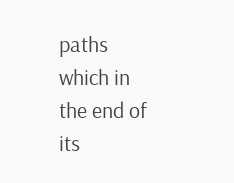paths which in the end of its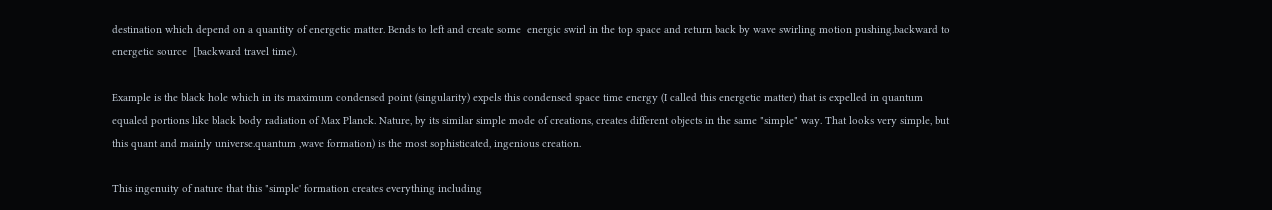destination which depend on a quantity of energetic matter. Bends to left and create some  energic swirl in the top space and return back by wave swirling motion pushing.backward to energetic source  [backward travel time).

Example is the black hole which in its maximum condensed point (singularity) expels this condensed space time energy (I called this energetic matter) that is expelled in quantum equaled portions like black body radiation of Max Planck. Nature, by its similar simple mode of creations, creates different objects in the same "simple" way. That looks very simple, but this quant and mainly universe.quantum ,wave formation) is the most sophisticated, ingenious creation.

This ingenuity of nature that this "simple' formation creates everything including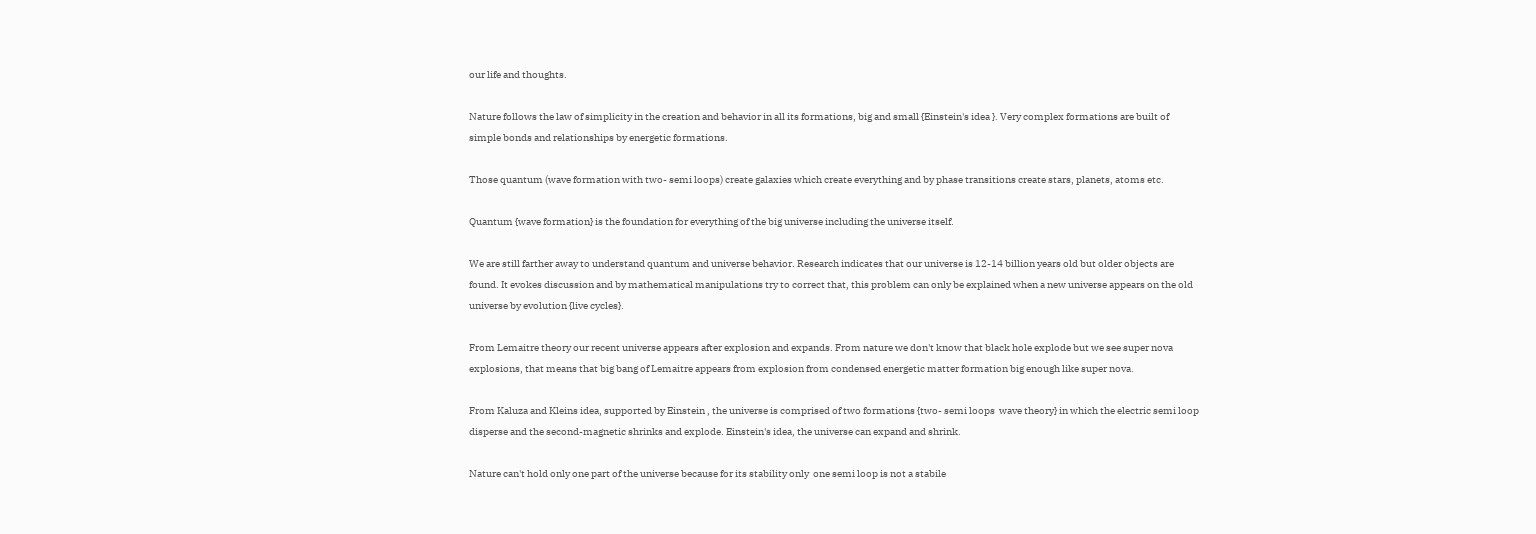our life and thoughts.

Nature follows the law of simplicity in the creation and behavior in all its formations, big and small {Einstein's idea }. Very complex formations are built of simple bonds and relationships by energetic formations.

Those quantum (wave formation with two- semi loops) create galaxies which create everything and by phase transitions create stars, planets, atoms etc.

Quantum {wave formation} is the foundation for everything of the big universe including the universe itself.

We are still farther away to understand quantum and universe behavior. Research indicates that our universe is 12-14 billion years old but older objects are found. It evokes discussion and by mathematical manipulations try to correct that, this problem can only be explained when a new universe appears on the old universe by evolution {live cycles}.

From Lemaitre theory our recent universe appears after explosion and expands. From nature we don't know that black hole explode but we see super nova explosions, that means that big bang of Lemaitre appears from explosion from condensed energetic matter formation big enough like super nova.

From Kaluza and Kleins idea, supported by Einstein , the universe is comprised of two formations {two- semi loops  wave theory} in which the electric semi loop disperse and the second-magnetic shrinks and explode. Einstein's idea, the universe can expand and shrink.

Nature can't hold only one part of the universe because for its stability only  one semi loop is not a stabile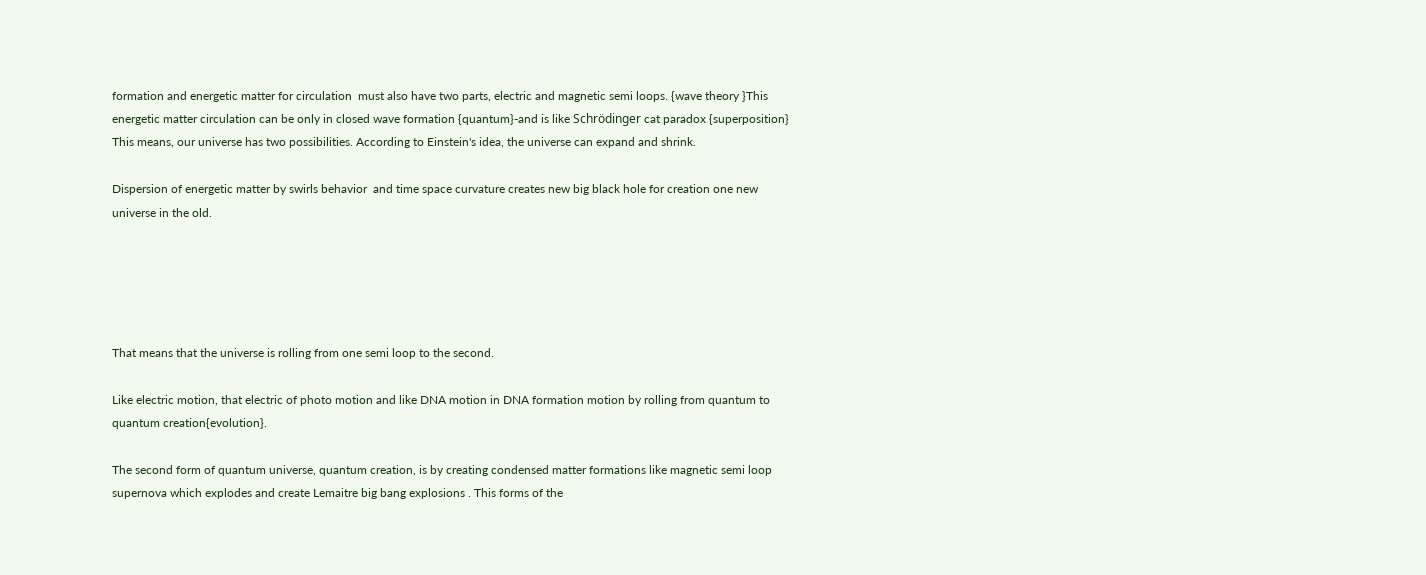formation and energetic matter for circulation  must also have two parts, electric and magnetic semi loops. {wave theory }This energetic matter circulation can be only in closed wave formation {quantum}-and is like Schrödinger cat paradox {superposition}  This means, our universe has two possibilities. According to Einstein's idea, the universe can expand and shrink.

Dispersion of energetic matter by swirls behavior  and time space curvature creates new big black hole for creation one new universe in the old.





That means that the universe is rolling from one semi loop to the second.

Like electric motion, that electric of photo motion and like DNA motion in DNA formation motion by rolling from quantum to quantum creation{evolution}.

The second form of quantum universe, quantum creation, is by creating condensed matter formations like magnetic semi loop supernova which explodes and create Lemaitre big bang explosions . This forms of the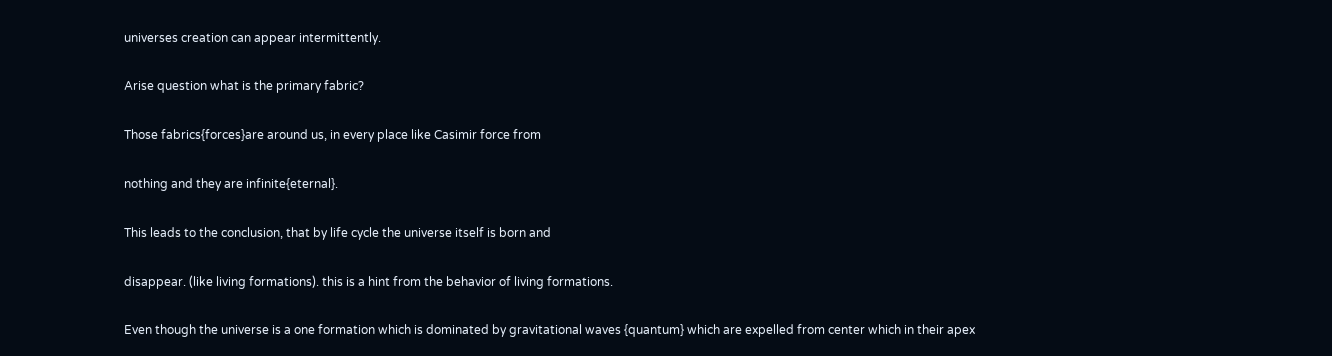universes creation can appear intermittently.

Arise question what is the primary fabric?

Those fabrics{forces}are around us, in every place like Casimir force from

nothing and they are infinite{eternal}.

This leads to the conclusion, that by life cycle the universe itself is born and

disappear. (like living formations). this is a hint from the behavior of living formations.

Even though the universe is a one formation which is dominated by gravitational waves {quantum} which are expelled from center which in their apex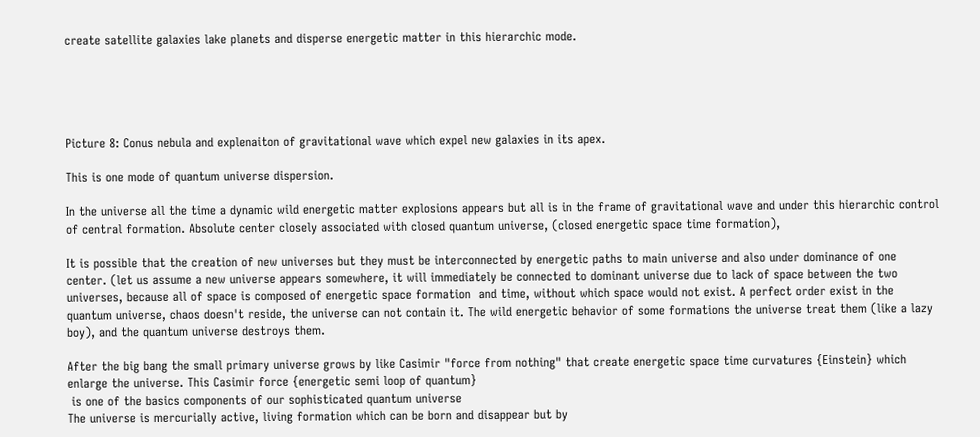create satellite galaxies lake planets and disperse energetic matter in this hierarchic mode.





Picture 8: Conus nebula and explenaiton of gravitational wave which expel new galaxies in its apex.

This is one mode of quantum universe dispersion.

In the universe all the time a dynamic wild energetic matter explosions appears but all is in the frame of gravitational wave and under this hierarchic control of central formation. Absolute center closely associated with closed quantum universe, (closed energetic space time formation),

It is possible that the creation of new universes but they must be interconnected by energetic paths to main universe and also under dominance of one center. (let us assume a new universe appears somewhere, it will immediately be connected to dominant universe due to lack of space between the two universes, because all of space is composed of energetic space formation  and time, without which space would not exist. A perfect order exist in the quantum universe, chaos doesn't reside, the universe can not contain it. The wild energetic behavior of some formations the universe treat them (like a lazy boy), and the quantum universe destroys them.

After the big bang the small primary universe grows by like Casimir "force from nothing" that create energetic space time curvatures {Einstein} which enlarge the universe. This Casimir force {energetic semi loop of quantum}
 is one of the basics components of our sophisticated quantum universe
The universe is mercurially active, living formation which can be born and disappear but by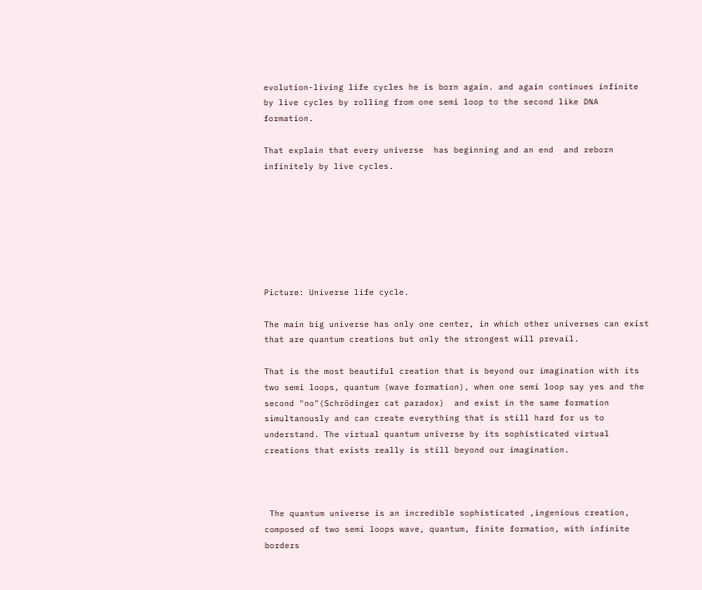evolution-living life cycles he is born again. and again continues infinite by live cycles by rolling from one semi loop to the second like DNA formation.

That explain that every universe  has beginning and an end  and reborn infinitely by live cycles.







Picture: Universe life cycle.

The main big universe has only one center, in which other universes can exist that are quantum creations but only the strongest will prevail.

That is the most beautiful creation that is beyond our imagination with its two semi loops, quantum (wave formation), when one semi loop say yes and the second "no"(Schrödinger cat paradox)  and exist in the same formation simultanously and can create everything that is still hard for us to understand. The virtual quantum universe by its sophisticated virtual creations that exists really is still beyond our imagination.



 The quantum universe is an incredible sophisticated ,ingenious creation,  composed of two semi loops wave, quantum, finite formation, with infinite borders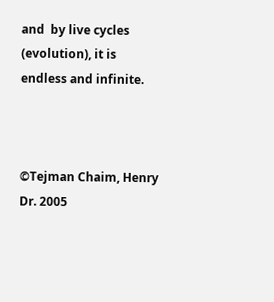and  by live cycles  (evolution), it is endless and infinite.



©Tejman Chaim, Henry Dr. 2005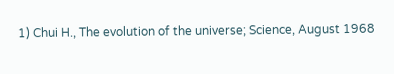1) Chui H., The evolution of the universe; Science, August 1968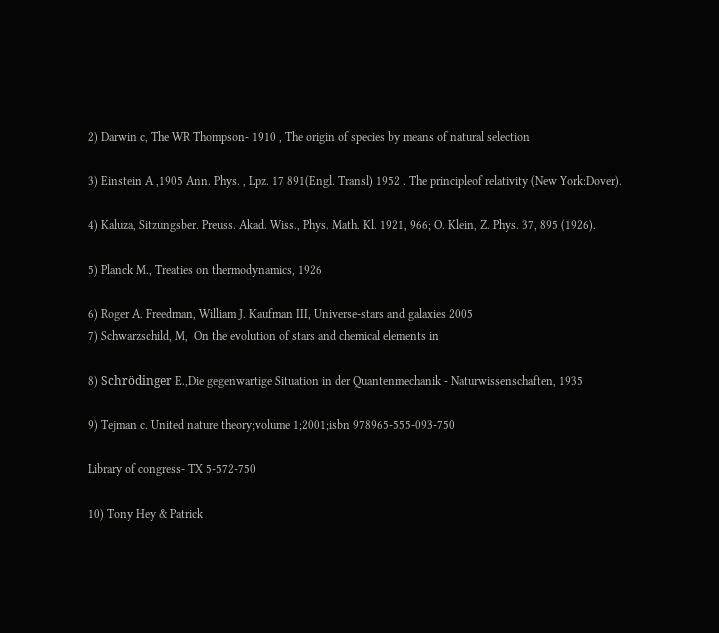2) Darwin c, The WR Thompson- 1910 , The origin of species by means of natural selection

3) Einstein A ,1905 Ann. Phys. , Lpz. 17 891(Engl. Transl) 1952 . The principleof relativity (New York:Dover).

4) Kaluza, Sitzungsber. Preuss. Akad. Wiss., Phys. Math. Kl. 1921, 966; O. Klein, Z. Phys. 37, 895 (1926).

5) Planck M., Treaties on thermodynamics, 1926

6) Roger A. Freedman, William J. Kaufman III, Universe-stars and galaxies 2005
7) Schwarzschild, M,  On the evolution of stars and chemical elements in

8) Schrödinger E.,Die gegenwartige Situation in der Quantenmechanik - Naturwissenschaften, 1935

9) Tejman c. United nature theory;volume 1;2001;isbn 978965-555-093-750

Library of congress- TX 5-572-750

10) Tony Hey & Patrick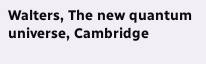Walters, The new quantum universe, Cambridge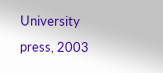University press, 2003